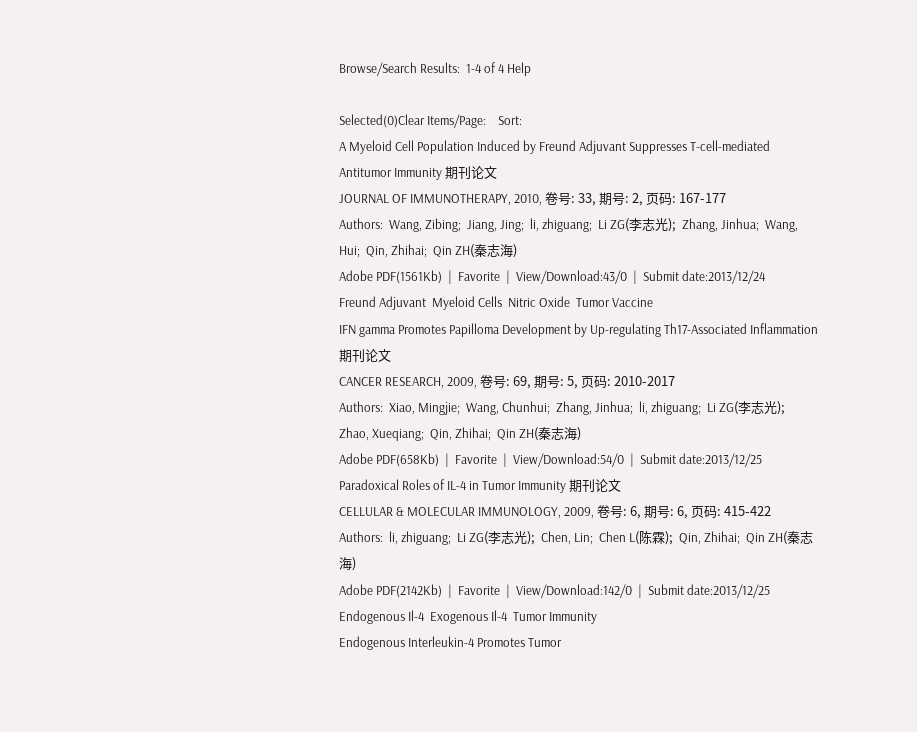Browse/Search Results:  1-4 of 4 Help

Selected(0)Clear Items/Page:    Sort:
A Myeloid Cell Population Induced by Freund Adjuvant Suppresses T-cell-mediated Antitumor Immunity 期刊论文
JOURNAL OF IMMUNOTHERAPY, 2010, 卷号: 33, 期号: 2, 页码: 167-177
Authors:  Wang, Zibing;  Jiang, Jing;  li, zhiguang;  Li ZG(李志光);  Zhang, Jinhua;  Wang, Hui;  Qin, Zhihai;  Qin ZH(秦志海)
Adobe PDF(1561Kb)  |  Favorite  |  View/Download:43/0  |  Submit date:2013/12/24
Freund Adjuvant  Myeloid Cells  Nitric Oxide  Tumor Vaccine
IFN gamma Promotes Papilloma Development by Up-regulating Th17-Associated Inflammation 期刊论文
CANCER RESEARCH, 2009, 卷号: 69, 期号: 5, 页码: 2010-2017
Authors:  Xiao, Mingjie;  Wang, Chunhui;  Zhang, Jinhua;  li, zhiguang;  Li ZG(李志光);  Zhao, Xueqiang;  Qin, Zhihai;  Qin ZH(秦志海)
Adobe PDF(658Kb)  |  Favorite  |  View/Download:54/0  |  Submit date:2013/12/25
Paradoxical Roles of IL-4 in Tumor Immunity 期刊论文
CELLULAR & MOLECULAR IMMUNOLOGY, 2009, 卷号: 6, 期号: 6, 页码: 415-422
Authors:  li, zhiguang;  Li ZG(李志光);  Chen, Lin;  Chen L(陈霖);  Qin, Zhihai;  Qin ZH(秦志海)
Adobe PDF(2142Kb)  |  Favorite  |  View/Download:142/0  |  Submit date:2013/12/25
Endogenous Il-4  Exogenous Il-4  Tumor Immunity
Endogenous Interleukin-4 Promotes Tumor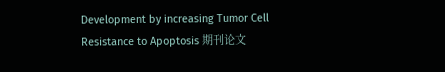Development by increasing Tumor Cell Resistance to Apoptosis 期刊论文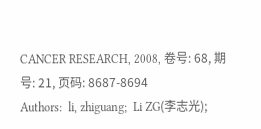CANCER RESEARCH, 2008, 卷号: 68, 期号: 21, 页码: 8687-8694
Authors:  li, zhiguang;  Li ZG(李志光);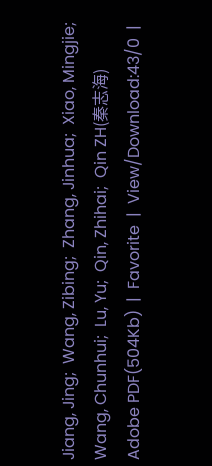Jiang, Jing;  Wang, Zibing;  Zhang, Jinhua;  Xiao, Mingjie;  Wang, Chunhui;  Lu, Yu;  Qin, Zhihai;  Qin ZH(秦志海)
Adobe PDF(504Kb)  |  Favorite  |  View/Download:43/0  |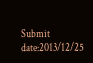Submit date:2013/12/25